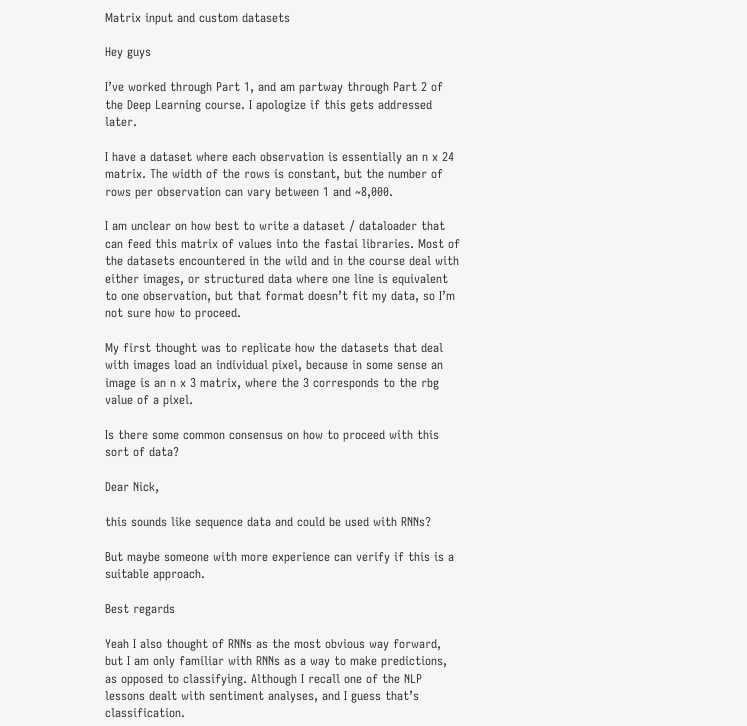Matrix input and custom datasets

Hey guys

I’ve worked through Part 1, and am partway through Part 2 of the Deep Learning course. I apologize if this gets addressed later.

I have a dataset where each observation is essentially an n x 24 matrix. The width of the rows is constant, but the number of rows per observation can vary between 1 and ~8,000.

I am unclear on how best to write a dataset / dataloader that can feed this matrix of values into the fastai libraries. Most of the datasets encountered in the wild and in the course deal with either images, or structured data where one line is equivalent to one observation, but that format doesn’t fit my data, so I’m not sure how to proceed.

My first thought was to replicate how the datasets that deal with images load an individual pixel, because in some sense an image is an n x 3 matrix, where the 3 corresponds to the rbg value of a pixel.

Is there some common consensus on how to proceed with this sort of data?

Dear Nick,

this sounds like sequence data and could be used with RNNs?

But maybe someone with more experience can verify if this is a suitable approach.

Best regards

Yeah I also thought of RNNs as the most obvious way forward, but I am only familiar with RNNs as a way to make predictions, as opposed to classifying. Although I recall one of the NLP lessons dealt with sentiment analyses, and I guess that’s classification.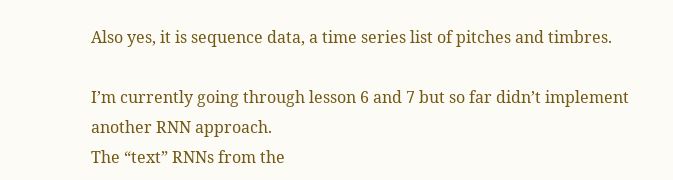Also yes, it is sequence data, a time series list of pitches and timbres.

I’m currently going through lesson 6 and 7 but so far didn’t implement another RNN approach.
The “text” RNNs from the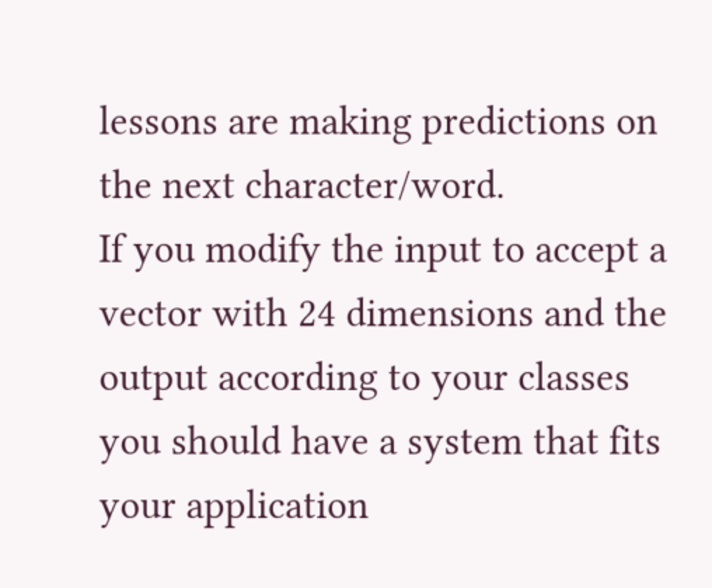lessons are making predictions on the next character/word.
If you modify the input to accept a vector with 24 dimensions and the output according to your classes you should have a system that fits your application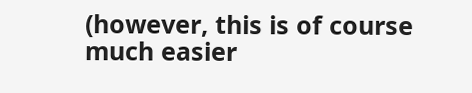(however, this is of course much easier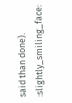said than done). :slightly_smiling_face: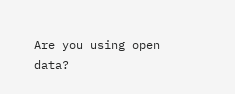Are you using open data?